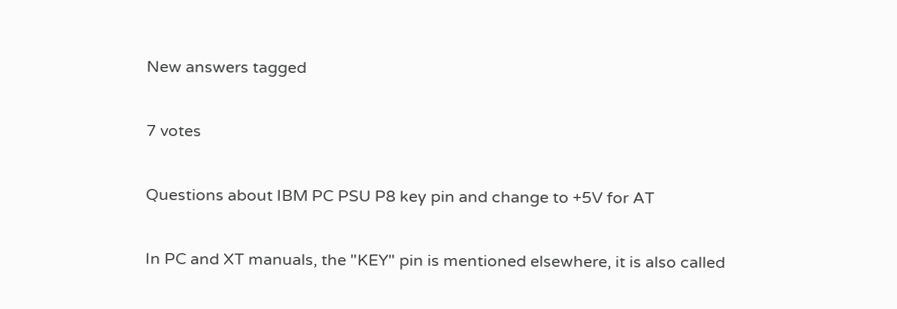New answers tagged

7 votes

Questions about IBM PC PSU P8 key pin and change to +5V for AT

In PC and XT manuals, the "KEY" pin is mentioned elsewhere, it is also called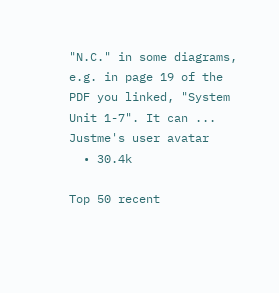"N.C." in some diagrams, e.g. in page 19 of the PDF you linked, "System Unit 1-7". It can ...
Justme's user avatar
  • 30.4k

Top 50 recent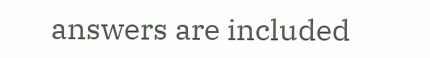answers are included